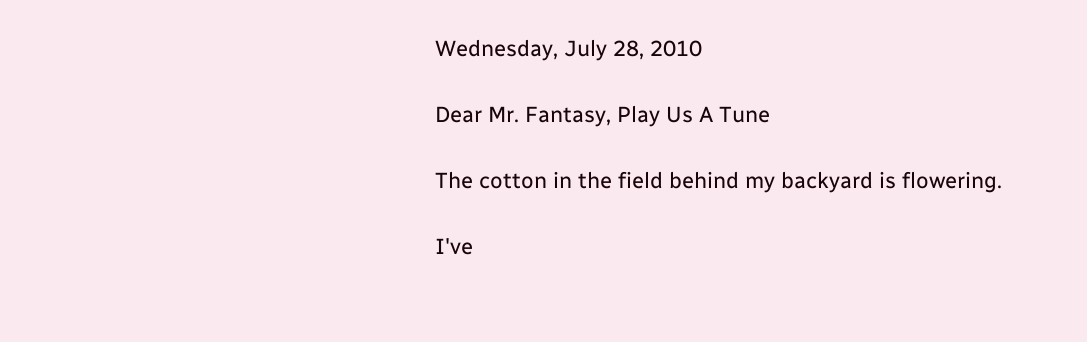Wednesday, July 28, 2010

Dear Mr. Fantasy, Play Us A Tune

The cotton in the field behind my backyard is flowering.

I've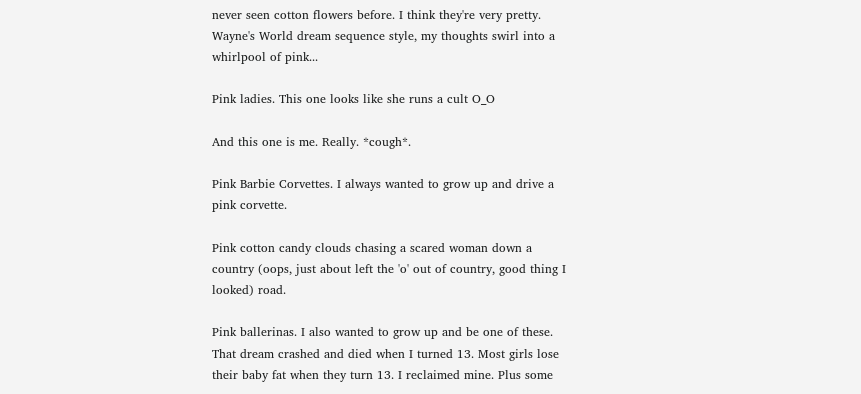never seen cotton flowers before. I think they're very pretty. Wayne's World dream sequence style, my thoughts swirl into a whirlpool of pink...

Pink ladies. This one looks like she runs a cult O_O

And this one is me. Really. *cough*.

Pink Barbie Corvettes. I always wanted to grow up and drive a pink corvette.

Pink cotton candy clouds chasing a scared woman down a country (oops, just about left the 'o' out of country, good thing I looked) road.

Pink ballerinas. I also wanted to grow up and be one of these. That dream crashed and died when I turned 13. Most girls lose their baby fat when they turn 13. I reclaimed mine. Plus some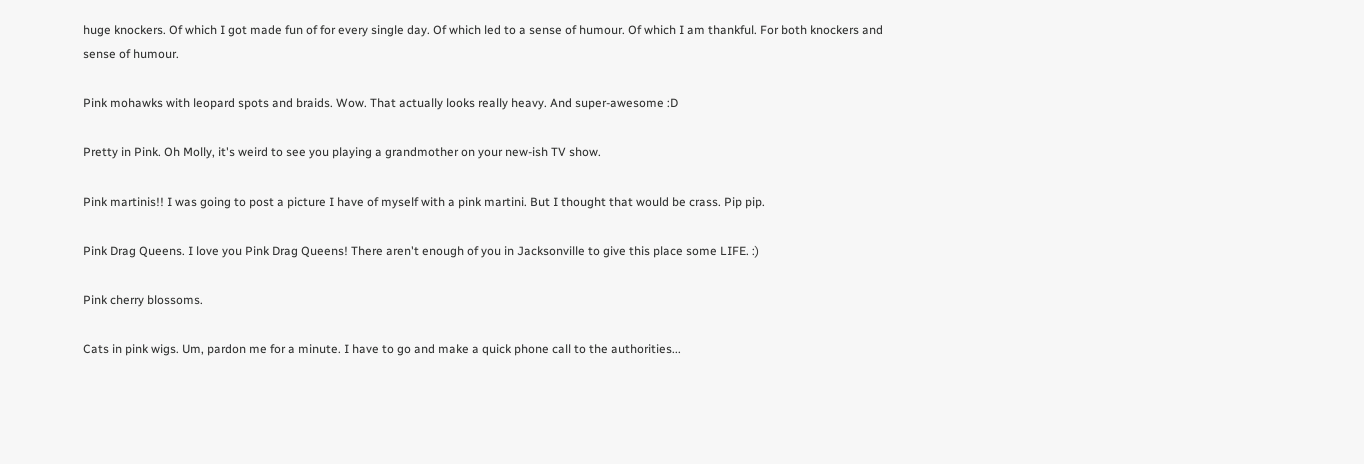huge knockers. Of which I got made fun of for every single day. Of which led to a sense of humour. Of which I am thankful. For both knockers and sense of humour.

Pink mohawks with leopard spots and braids. Wow. That actually looks really heavy. And super-awesome :D

Pretty in Pink. Oh Molly, it's weird to see you playing a grandmother on your new-ish TV show.

Pink martinis!! I was going to post a picture I have of myself with a pink martini. But I thought that would be crass. Pip pip.

Pink Drag Queens. I love you Pink Drag Queens! There aren't enough of you in Jacksonville to give this place some LIFE. :)

Pink cherry blossoms.

Cats in pink wigs. Um, pardon me for a minute. I have to go and make a quick phone call to the authorities...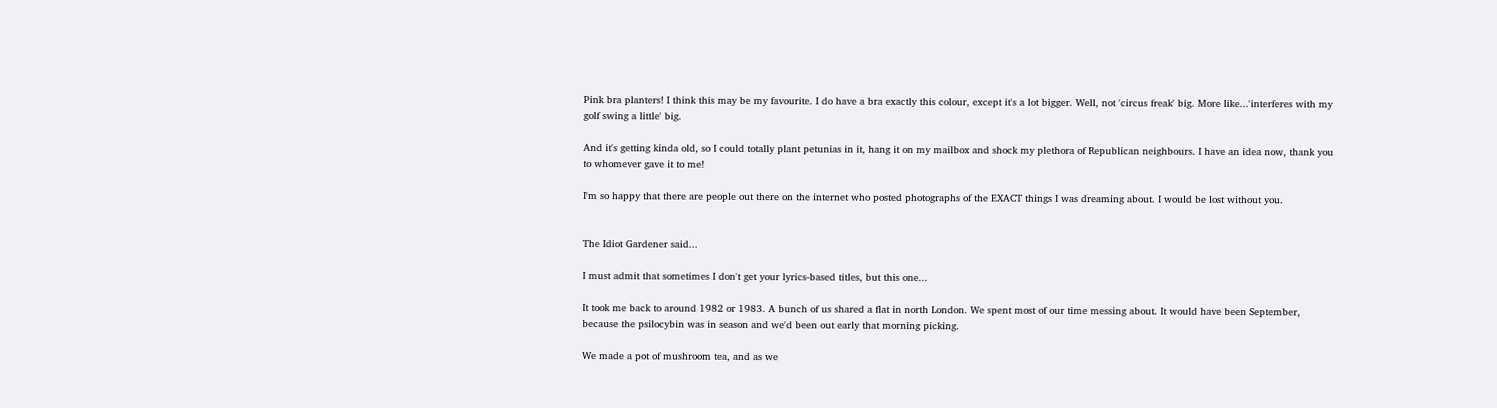Pink bra planters! I think this may be my favourite. I do have a bra exactly this colour, except it's a lot bigger. Well, not 'circus freak' big. More like...'interferes with my golf swing a little' big.

And it's getting kinda old, so I could totally plant petunias in it, hang it on my mailbox and shock my plethora of Republican neighbours. I have an idea now, thank you to whomever gave it to me!

I'm so happy that there are people out there on the internet who posted photographs of the EXACT things I was dreaming about. I would be lost without you.


The Idiot Gardener said...

I must admit that sometimes I don't get your lyrics-based titles, but this one...

It took me back to around 1982 or 1983. A bunch of us shared a flat in north London. We spent most of our time messing about. It would have been September, because the psilocybin was in season and we'd been out early that morning picking.

We made a pot of mushroom tea, and as we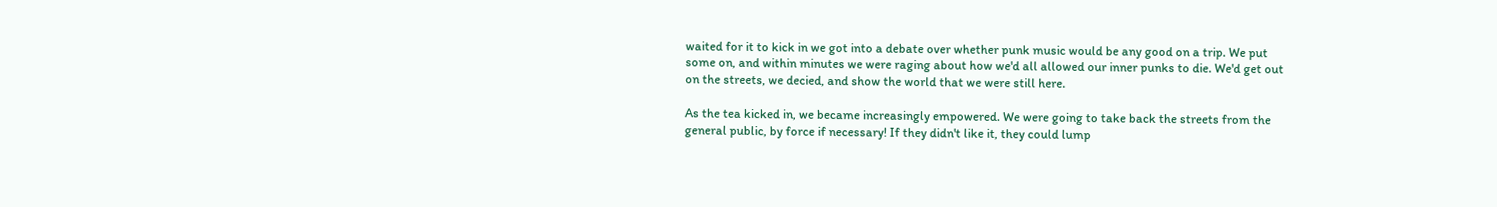waited for it to kick in we got into a debate over whether punk music would be any good on a trip. We put some on, and within minutes we were raging about how we'd all allowed our inner punks to die. We'd get out on the streets, we decied, and show the world that we were still here.

As the tea kicked in, we became increasingly empowered. We were going to take back the streets from the general public, by force if necessary! If they didn't like it, they could lump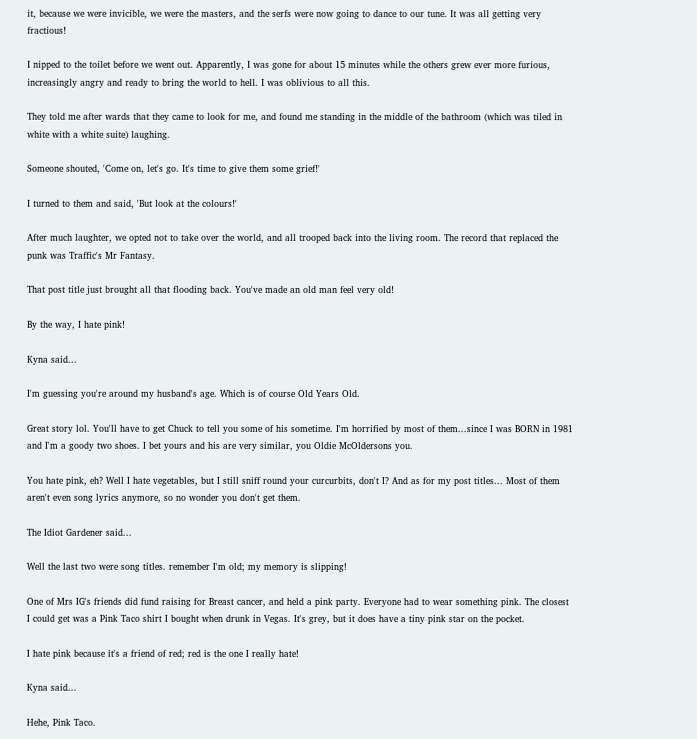it, because we were invicible, we were the masters, and the serfs were now going to dance to our tune. It was all getting very fractious!

I nipped to the toilet before we went out. Apparently, I was gone for about 15 minutes while the others grew ever more furious, increasingly angry and ready to bring the world to hell. I was oblivious to all this.

They told me after wards that they came to look for me, and found me standing in the middle of the bathroom (which was tiled in white with a white suite) laughing.

Someone shouted, 'Come on, let's go. It's time to give them some grief!'

I turned to them and said, 'But look at the colours!'

After much laughter, we opted not to take over the world, and all trooped back into the living room. The record that replaced the punk was Traffic's Mr Fantasy.

That post title just brought all that flooding back. You've made an old man feel very old!

By the way, I hate pink!

Kyna said...

I'm guessing you're around my husband's age. Which is of course Old Years Old.

Great story lol. You'll have to get Chuck to tell you some of his sometime. I'm horrified by most of them...since I was BORN in 1981 and I'm a goody two shoes. I bet yours and his are very similar, you Oldie McOldersons you.

You hate pink, eh? Well I hate vegetables, but I still sniff round your curcurbits, don't I? And as for my post titles... Most of them aren't even song lyrics anymore, so no wonder you don't get them.

The Idiot Gardener said...

Well the last two were song titles. remember I'm old; my memory is slipping!

One of Mrs IG's friends did fund raising for Breast cancer, and held a pink party. Everyone had to wear something pink. The closest I could get was a Pink Taco shirt I bought when drunk in Vegas. It's grey, but it does have a tiny pink star on the pocket.

I hate pink because it's a friend of red; red is the one I really hate!

Kyna said...

Hehe, Pink Taco.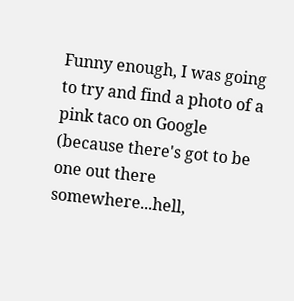Funny enough, I was going to try and find a photo of a pink taco on Google (because there's got to be one out there somewhere...hell,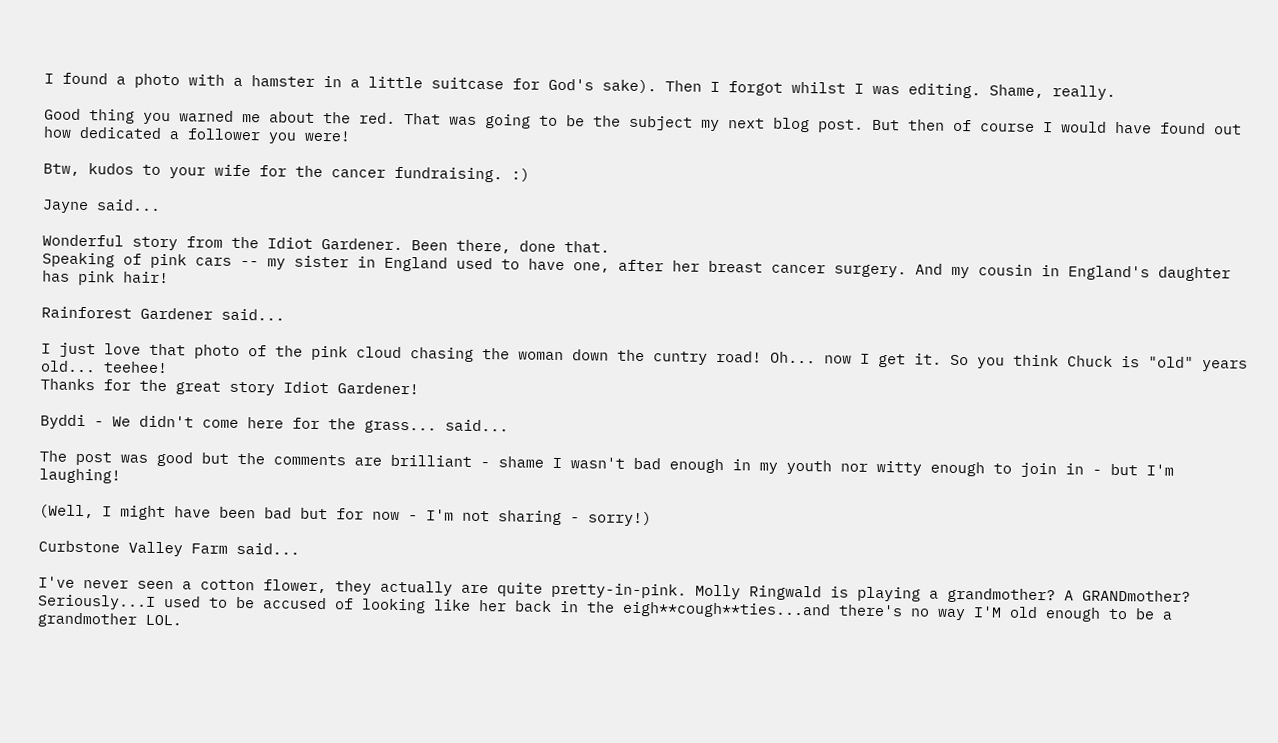I found a photo with a hamster in a little suitcase for God's sake). Then I forgot whilst I was editing. Shame, really.

Good thing you warned me about the red. That was going to be the subject my next blog post. But then of course I would have found out how dedicated a follower you were!

Btw, kudos to your wife for the cancer fundraising. :)

Jayne said...

Wonderful story from the Idiot Gardener. Been there, done that.
Speaking of pink cars -- my sister in England used to have one, after her breast cancer surgery. And my cousin in England's daughter has pink hair!

Rainforest Gardener said...

I just love that photo of the pink cloud chasing the woman down the cuntry road! Oh... now I get it. So you think Chuck is "old" years old... teehee!
Thanks for the great story Idiot Gardener!

Byddi - We didn't come here for the grass... said...

The post was good but the comments are brilliant - shame I wasn't bad enough in my youth nor witty enough to join in - but I'm laughing!

(Well, I might have been bad but for now - I'm not sharing - sorry!)

Curbstone Valley Farm said...

I've never seen a cotton flower, they actually are quite pretty-in-pink. Molly Ringwald is playing a grandmother? A GRANDmother? Seriously...I used to be accused of looking like her back in the eigh**cough**ties...and there's no way I'M old enough to be a grandmother LOL.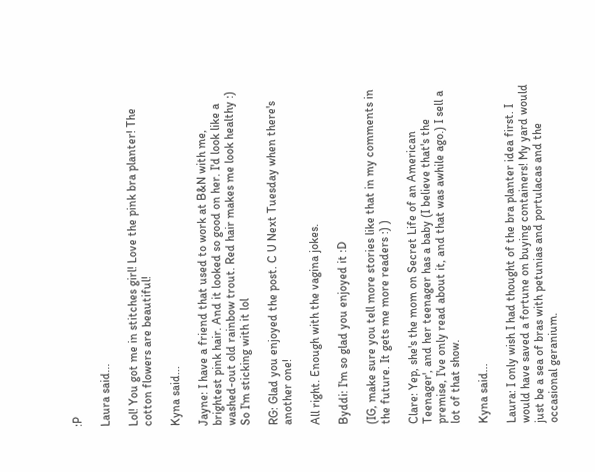:P

Laura said...

Lol! You got me in stitches girl! Love the pink bra planter! The cotton flowers are beautiful!

Kyna said...

Jayne: I have a friend that used to work at B&N with me, brightest pink hair. And it looked so good on her. I'd look like a washed-out old rainbow trout. Red hair makes me look healthy :) So I'm sticking with it lol

RG: Glad you enjoyed the post. C U Next Tuesday when there's another one!

All right. Enough with the vagina jokes.

Byddi: I'm so glad you enjoyed it :D

(IG, make sure you tell more stories like that in my comments in the future. It gets me more readers :) )

Clare: Yep, she's the mom on Secret Life of an American Teenager', and her teenager has a baby (I believe that's the premise, I've only read about it, and that was awhile ago.) I sell a lot of that show.

Kyna said...

Laura: I only wish I had thought of the bra planter idea first. I would have saved a fortune on buying containers! My yard would just be a sea of bras with petunias and portulacas and the occasional geranium.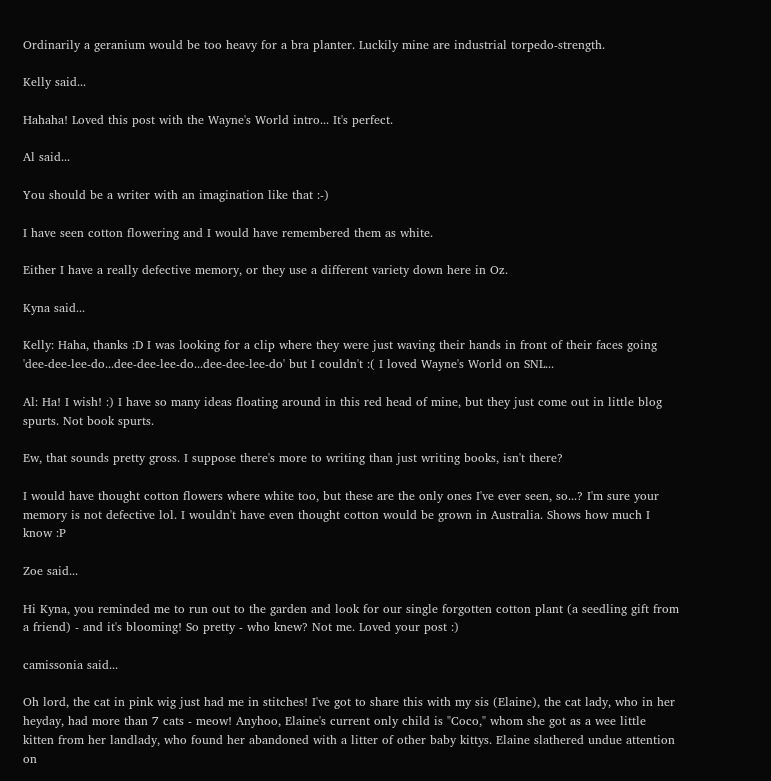Ordinarily a geranium would be too heavy for a bra planter. Luckily mine are industrial torpedo-strength.

Kelly said...

Hahaha! Loved this post with the Wayne's World intro... It's perfect.

Al said...

You should be a writer with an imagination like that :-)

I have seen cotton flowering and I would have remembered them as white.

Either I have a really defective memory, or they use a different variety down here in Oz.

Kyna said...

Kelly: Haha, thanks :D I was looking for a clip where they were just waving their hands in front of their faces going 'dee-dee-lee-do...dee-dee-lee-do...dee-dee-lee-do' but I couldn't :( I loved Wayne's World on SNL...

Al: Ha! I wish! :) I have so many ideas floating around in this red head of mine, but they just come out in little blog spurts. Not book spurts.

Ew, that sounds pretty gross. I suppose there's more to writing than just writing books, isn't there?

I would have thought cotton flowers where white too, but these are the only ones I've ever seen, so...? I'm sure your memory is not defective lol. I wouldn't have even thought cotton would be grown in Australia. Shows how much I know :P

Zoe said...

Hi Kyna, you reminded me to run out to the garden and look for our single forgotten cotton plant (a seedling gift from a friend) - and it's blooming! So pretty - who knew? Not me. Loved your post :)

camissonia said...

Oh lord, the cat in pink wig just had me in stitches! I've got to share this with my sis (Elaine), the cat lady, who in her heyday, had more than 7 cats - meow! Anyhoo, Elaine's current only child is "Coco," whom she got as a wee little kitten from her landlady, who found her abandoned with a litter of other baby kittys. Elaine slathered undue attention on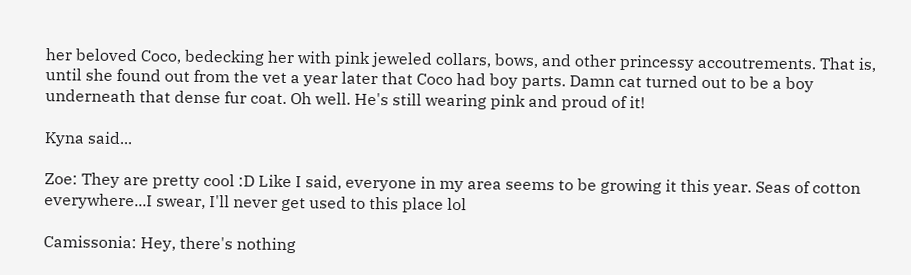her beloved Coco, bedecking her with pink jeweled collars, bows, and other princessy accoutrements. That is, until she found out from the vet a year later that Coco had boy parts. Damn cat turned out to be a boy underneath that dense fur coat. Oh well. He's still wearing pink and proud of it!

Kyna said...

Zoe: They are pretty cool :D Like I said, everyone in my area seems to be growing it this year. Seas of cotton everywhere...I swear, I'll never get used to this place lol

Camissonia: Hey, there's nothing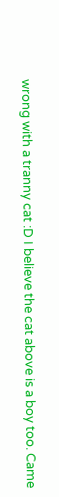wrong with a tranny cat :D I believe the cat above is a boy too. Came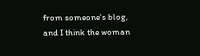from someone's blog, and I think the woman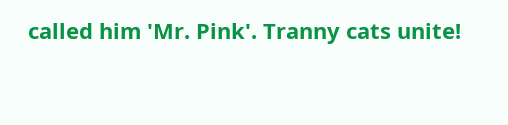called him 'Mr. Pink'. Tranny cats unite!